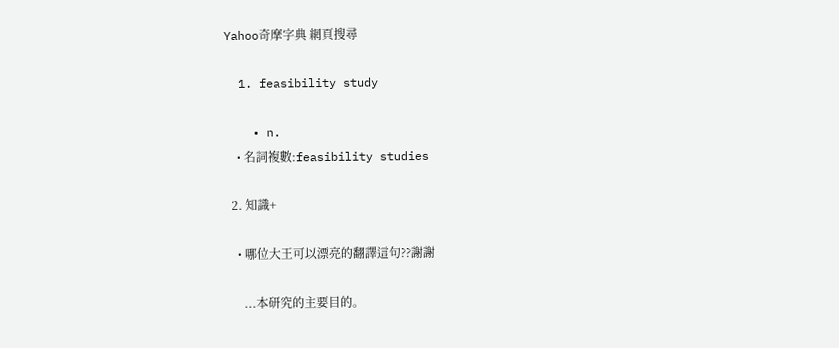Yahoo奇摩字典 網頁搜尋

  1. feasibility study

    • n.
    • 名詞複數:feasibility studies

  2. 知識+

    • 哪位大王可以漂亮的翻譯這句??謝謝

      ...本研究的主要目的。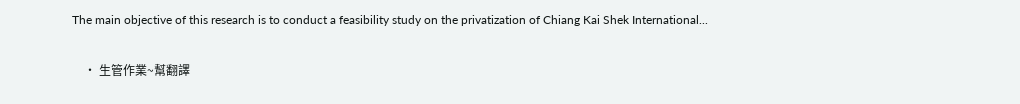The main objective of this research is to conduct a feasibility study on the privatization of Chiang Kai Shek International...

    • 生管作業~幫翻譯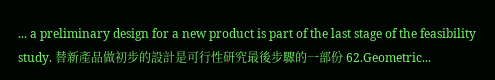... a preliminary design for a new product is part of the last stage of the feasibility study. 替新產品做初步的設計是可行性研究最後步驟的一部份 62.Geometric...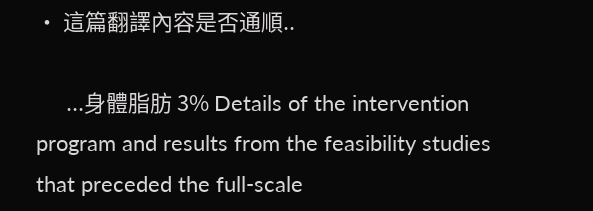• 這篇翻譯內容是否通順..

      ...身體脂肪 3% Details of the intervention program and results from the feasibility studies that preceded the full-scale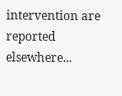intervention are reported elsewhere...